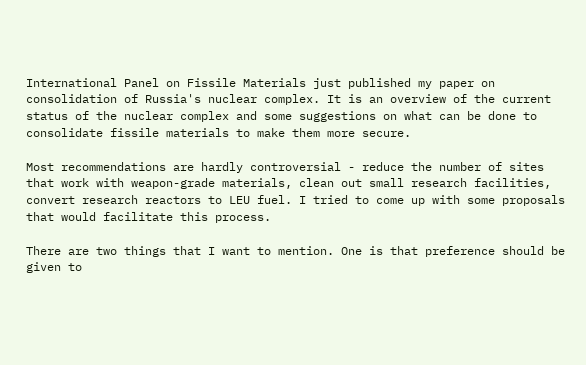International Panel on Fissile Materials just published my paper on consolidation of Russia's nuclear complex. It is an overview of the current status of the nuclear complex and some suggestions on what can be done to consolidate fissile materials to make them more secure.

Most recommendations are hardly controversial - reduce the number of sites that work with weapon-grade materials, clean out small research facilities, convert research reactors to LEU fuel. I tried to come up with some proposals that would facilitate this process.

There are two things that I want to mention. One is that preference should be given to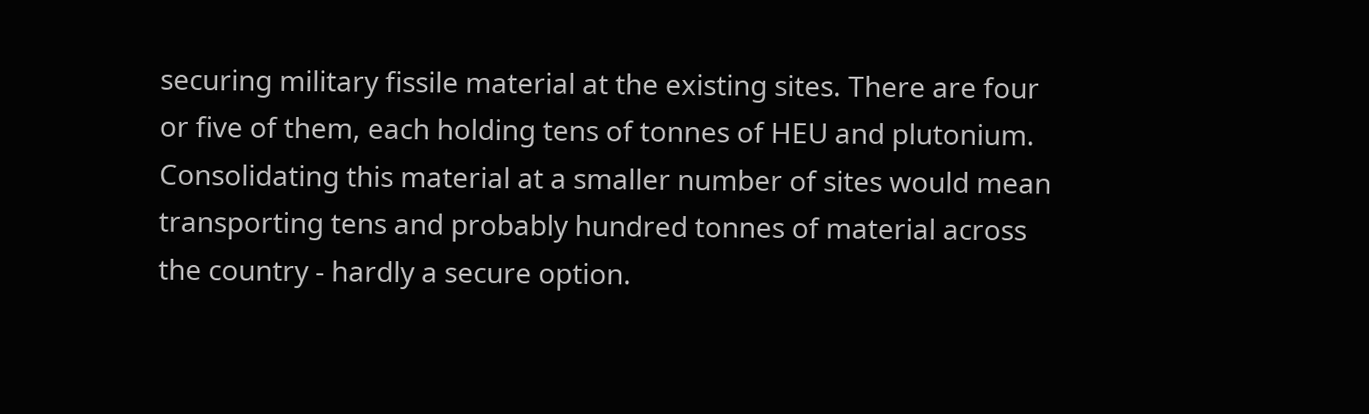securing military fissile material at the existing sites. There are four or five of them, each holding tens of tonnes of HEU and plutonium. Consolidating this material at a smaller number of sites would mean transporting tens and probably hundred tonnes of material across the country - hardly a secure option.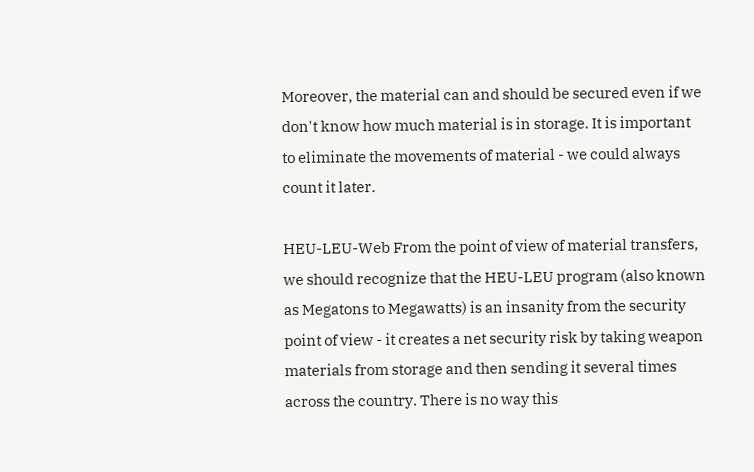Moreover, the material can and should be secured even if we don't know how much material is in storage. It is important to eliminate the movements of material - we could always count it later.

HEU-LEU-Web From the point of view of material transfers, we should recognize that the HEU-LEU program (also known as Megatons to Megawatts) is an insanity from the security point of view - it creates a net security risk by taking weapon materials from storage and then sending it several times across the country. There is no way this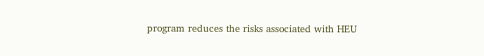program reduces the risks associated with HEU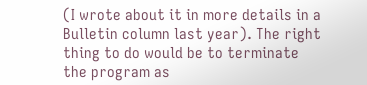(I wrote about it in more details in a Bulletin column last year). The right thing to do would be to terminate the program as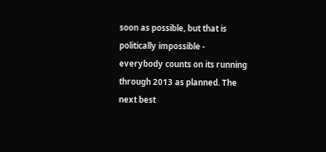soon as possible, but that is politically impossible - everybody counts on its running through 2013 as planned. The next best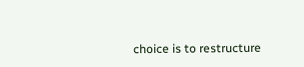choice is to restructure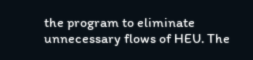the program to eliminate unnecessary flows of HEU. The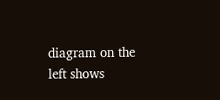diagram on the left shows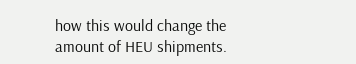how this would change the amount of HEU shipments.